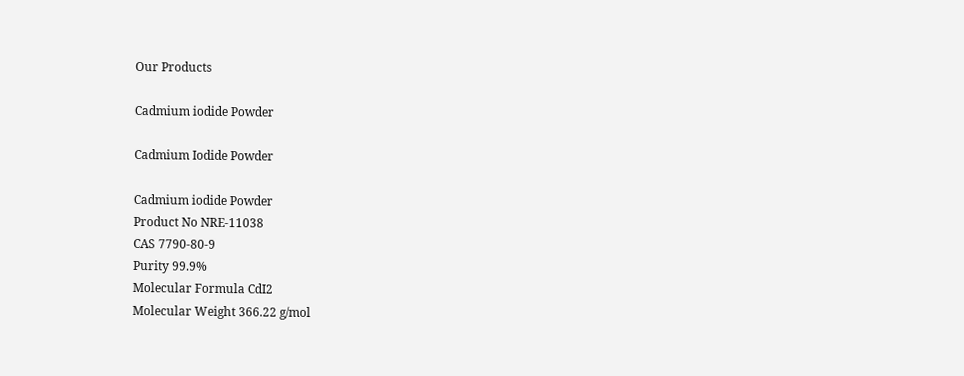Our Products

Cadmium iodide Powder

Cadmium Iodide Powder

Cadmium iodide Powder
Product No NRE-11038
CAS 7790-80-9
Purity 99.9%
Molecular Formula CdI2
Molecular Weight 366.22 g/mol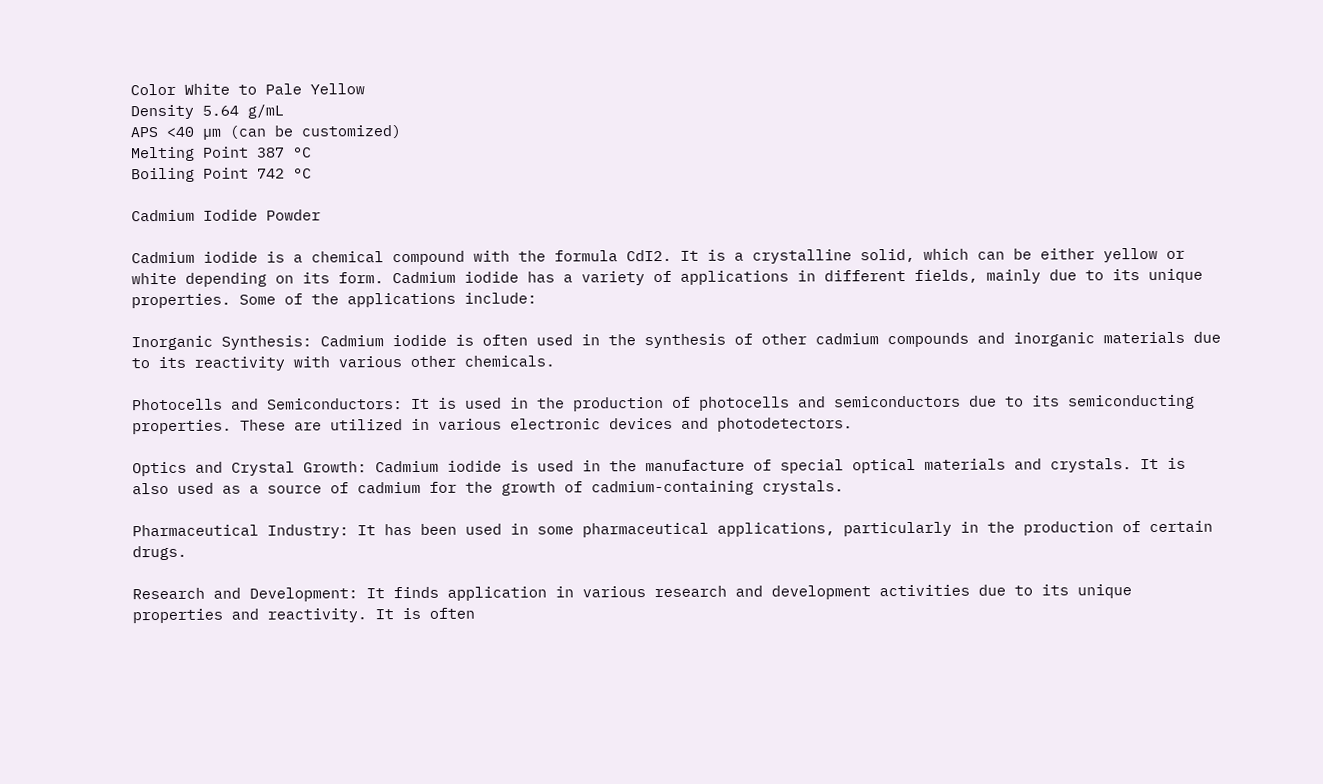Color White to Pale Yellow
Density 5.64 g/mL
APS <40 µm (can be customized)
Melting Point 387 °C
Boiling Point 742 °C

Cadmium Iodide Powder

Cadmium iodide is a chemical compound with the formula CdI2. It is a crystalline solid, which can be either yellow or white depending on its form. Cadmium iodide has a variety of applications in different fields, mainly due to its unique properties. Some of the applications include:

Inorganic Synthesis: Cadmium iodide is often used in the synthesis of other cadmium compounds and inorganic materials due to its reactivity with various other chemicals.

Photocells and Semiconductors: It is used in the production of photocells and semiconductors due to its semiconducting properties. These are utilized in various electronic devices and photodetectors.

Optics and Crystal Growth: Cadmium iodide is used in the manufacture of special optical materials and crystals. It is also used as a source of cadmium for the growth of cadmium-containing crystals.

Pharmaceutical Industry: It has been used in some pharmaceutical applications, particularly in the production of certain drugs.

Research and Development: It finds application in various research and development activities due to its unique properties and reactivity. It is often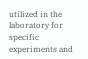utilized in the laboratory for specific experiments and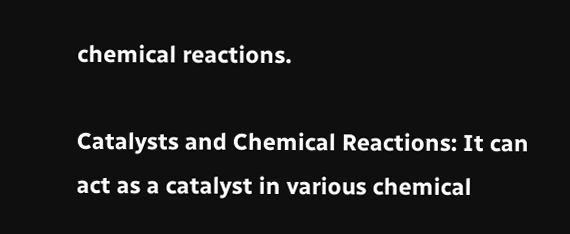chemical reactions.

Catalysts and Chemical Reactions: It can act as a catalyst in various chemical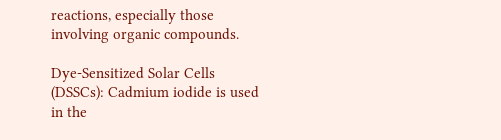reactions, especially those involving organic compounds.

Dye-Sensitized Solar Cells (DSSCs): Cadmium iodide is used in the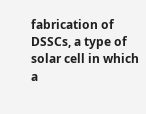fabrication of DSSCs, a type of solar cell in which a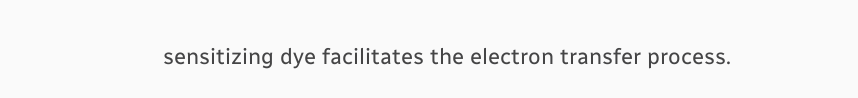sensitizing dye facilitates the electron transfer process.